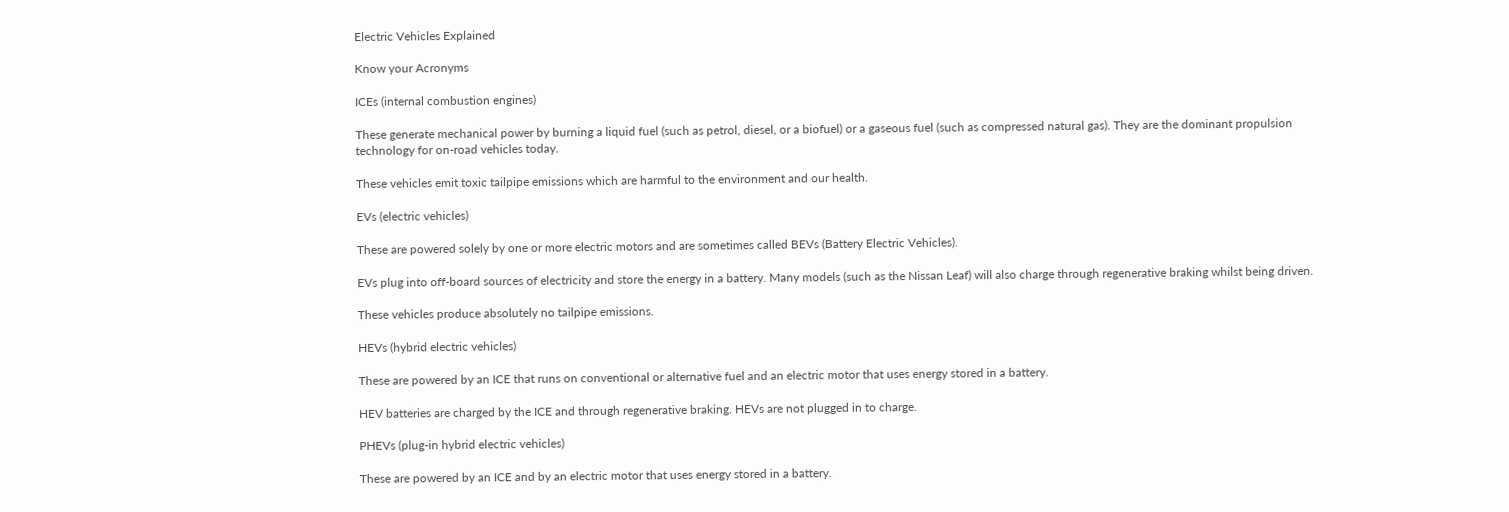Electric Vehicles Explained

Know your Acronyms

ICEs (internal combustion engines)

These generate mechanical power by burning a liquid fuel (such as petrol, diesel, or a biofuel) or a gaseous fuel (such as compressed natural gas). They are the dominant propulsion technology for on-road vehicles today.

These vehicles emit toxic tailpipe emissions which are harmful to the environment and our health.

EVs (electric vehicles)

These are powered solely by one or more electric motors and are sometimes called BEVs (Battery Electric Vehicles).

EVs plug into off-board sources of electricity and store the energy in a battery. Many models (such as the Nissan Leaf) will also charge through regenerative braking whilst being driven.

These vehicles produce absolutely no tailpipe emissions.

HEVs (hybrid electric vehicles)

These are powered by an ICE that runs on conventional or alternative fuel and an electric motor that uses energy stored in a battery.

HEV batteries are charged by the ICE and through regenerative braking. HEVs are not plugged in to charge.

PHEVs (plug-in hybrid electric vehicles)

These are powered by an ICE and by an electric motor that uses energy stored in a battery.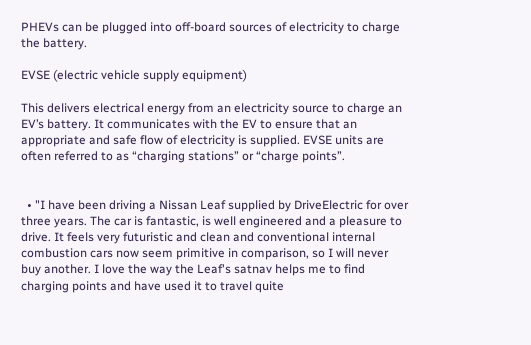PHEVs can be plugged into off-board sources of electricity to charge the battery.

EVSE (electric vehicle supply equipment)

This delivers electrical energy from an electricity source to charge an EV’s battery. It communicates with the EV to ensure that an appropriate and safe flow of electricity is supplied. EVSE units are often referred to as “charging stations” or “charge points”.


  • "I have been driving a Nissan Leaf supplied by DriveElectric for over three years. The car is fantastic, is well engineered and a pleasure to drive. It feels very futuristic and clean and conventional internal combustion cars now seem primitive in comparison, so I will never buy another. I love the way the Leaf's satnav helps me to find charging points and have used it to travel quite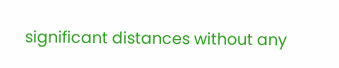significant distances without any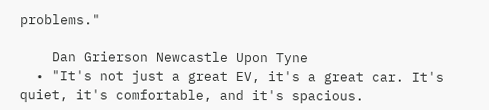problems."

    Dan Grierson Newcastle Upon Tyne
  • "It's not just a great EV, it's a great car. It's quiet, it's comfortable, and it's spacious.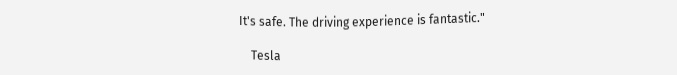It's safe. The driving experience is fantastic."

    Tesla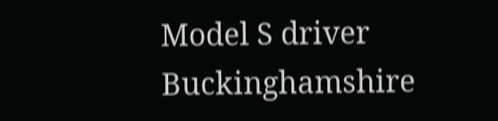Model S driver Buckinghamshire